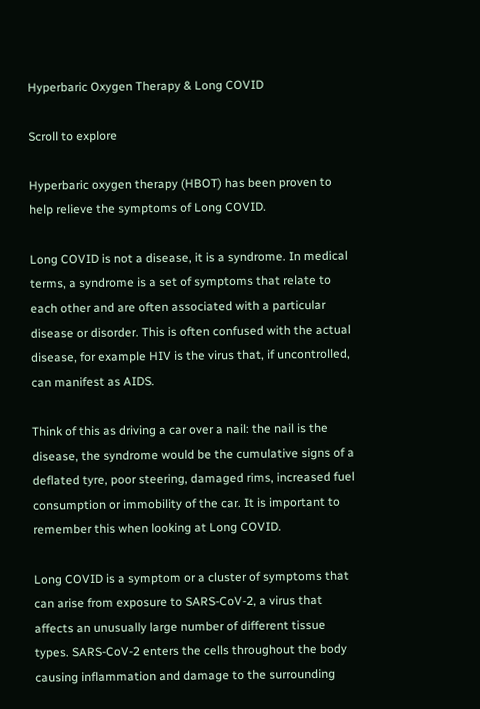Hyperbaric Oxygen Therapy & Long COVID

Scroll to explore

Hyperbaric oxygen therapy (HBOT) has been proven to help relieve the symptoms of Long COVID.

Long COVID is not a disease, it is a syndrome. In medical terms, a syndrome is a set of symptoms that relate to each other and are often associated with a particular disease or disorder. This is often confused with the actual disease, for example HIV is the virus that, if uncontrolled, can manifest as AIDS.

Think of this as driving a car over a nail: the nail is the disease, the syndrome would be the cumulative signs of a deflated tyre, poor steering, damaged rims, increased fuel consumption or immobility of the car. It is important to remember this when looking at Long COVID.

Long COVID is a symptom or a cluster of symptoms that can arise from exposure to SARS-CoV-2, a virus that affects an unusually large number of different tissue types. SARS-CoV-2 enters the cells throughout the body causing inflammation and damage to the surrounding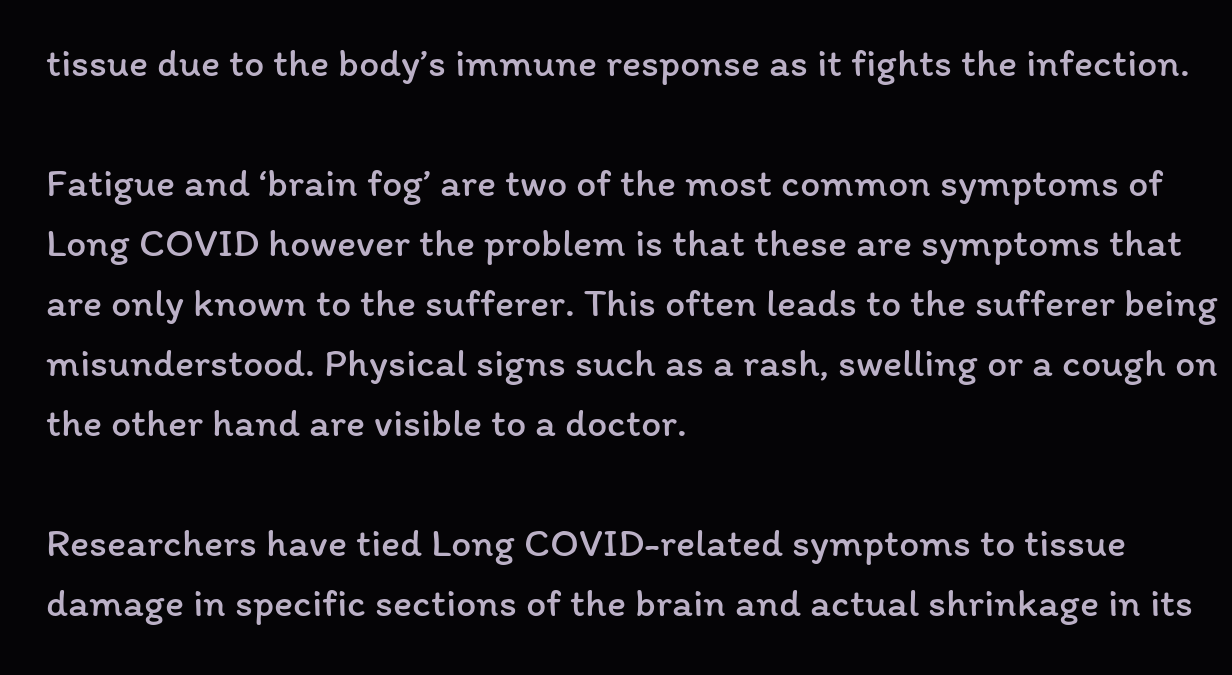tissue due to the body’s immune response as it fights the infection.

Fatigue and ‘brain fog’ are two of the most common symptoms of Long COVID however the problem is that these are symptoms that are only known to the sufferer. This often leads to the sufferer being misunderstood. Physical signs such as a rash, swelling or a cough on the other hand are visible to a doctor.

Researchers have tied Long COVID-related symptoms to tissue damage in specific sections of the brain and actual shrinkage in its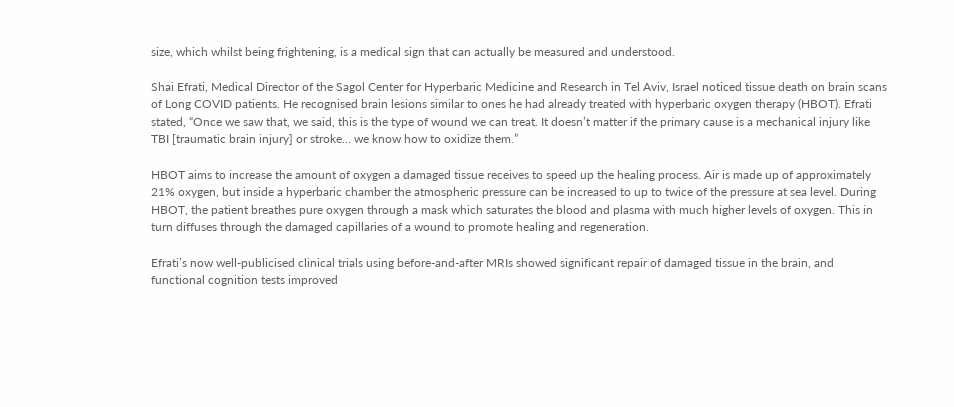size, which whilst being frightening, is a medical sign that can actually be measured and understood.

Shai Efrati, Medical Director of the Sagol Center for Hyperbaric Medicine and Research in Tel Aviv, Israel noticed tissue death on brain scans of Long COVID patients. He recognised brain lesions similar to ones he had already treated with hyperbaric oxygen therapy (HBOT). Efrati stated, “Once we saw that, we said, this is the type of wound we can treat. It doesn’t matter if the primary cause is a mechanical injury like TBI [traumatic brain injury] or stroke… we know how to oxidize them.”

HBOT aims to increase the amount of oxygen a damaged tissue receives to speed up the healing process. Air is made up of approximately 21% oxygen, but inside a hyperbaric chamber the atmospheric pressure can be increased to up to twice of the pressure at sea level. During HBOT, the patient breathes pure oxygen through a mask which saturates the blood and plasma with much higher levels of oxygen. This in turn diffuses through the damaged capillaries of a wound to promote healing and regeneration.

Efrati’s now well-publicised clinical trials using before-and-after MRIs showed significant repair of damaged tissue in the brain, and functional cognition tests improved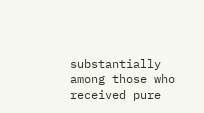substantially among those who received pure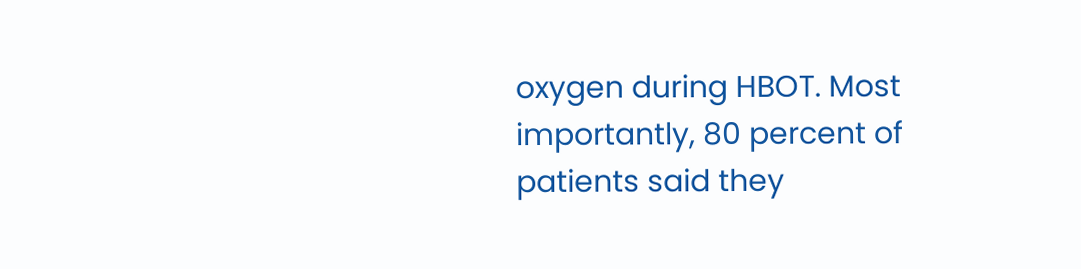oxygen during HBOT. Most importantly, 80 percent of patients said they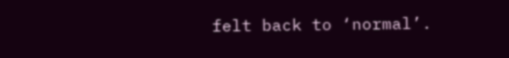felt back to ‘normal’.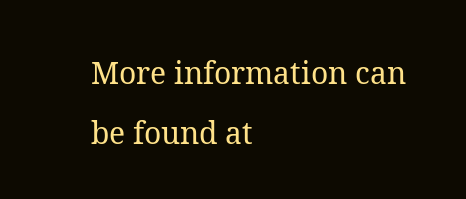More information can be found at